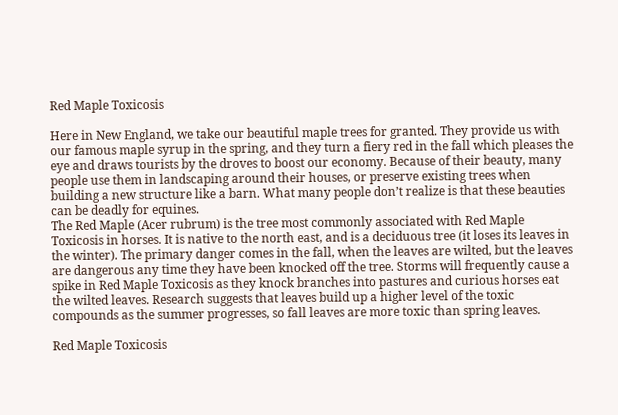Red Maple Toxicosis

Here in New England, we take our beautiful maple trees for granted. They provide us with our famous maple syrup in the spring, and they turn a fiery red in the fall which pleases the eye and draws tourists by the droves to boost our economy. Because of their beauty, many people use them in landscaping around their houses, or preserve existing trees when building a new structure like a barn. What many people don’t realize is that these beauties can be deadly for equines.
The Red Maple (Acer rubrum) is the tree most commonly associated with Red Maple Toxicosis in horses. It is native to the north east, and is a deciduous tree (it loses its leaves in the winter). The primary danger comes in the fall, when the leaves are wilted, but the leaves are dangerous any time they have been knocked off the tree. Storms will frequently cause a spike in Red Maple Toxicosis as they knock branches into pastures and curious horses eat the wilted leaves. Research suggests that leaves build up a higher level of the toxic compounds as the summer progresses, so fall leaves are more toxic than spring leaves.

Red Maple Toxicosis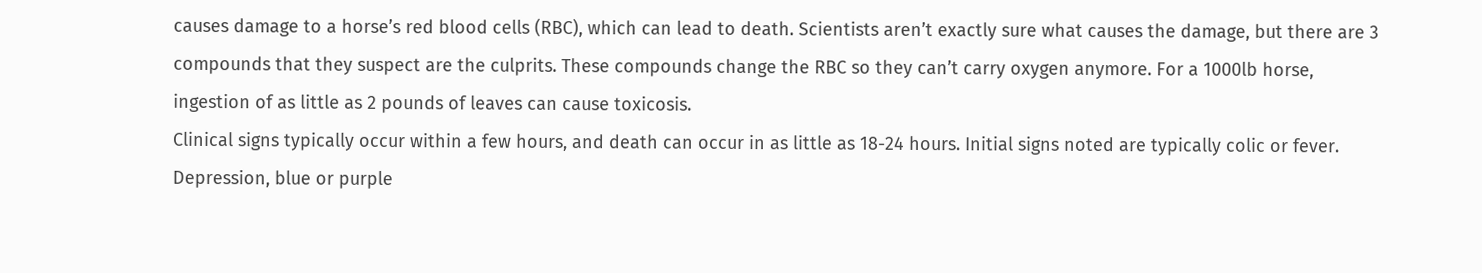causes damage to a horse’s red blood cells (RBC), which can lead to death. Scientists aren’t exactly sure what causes the damage, but there are 3 compounds that they suspect are the culprits. These compounds change the RBC so they can’t carry oxygen anymore. For a 1000lb horse, ingestion of as little as 2 pounds of leaves can cause toxicosis.
Clinical signs typically occur within a few hours, and death can occur in as little as 18-24 hours. Initial signs noted are typically colic or fever. Depression, blue or purple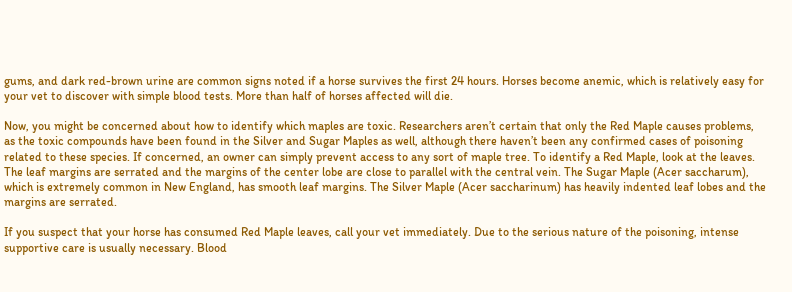gums, and dark red-brown urine are common signs noted if a horse survives the first 24 hours. Horses become anemic, which is relatively easy for your vet to discover with simple blood tests. More than half of horses affected will die.

Now, you might be concerned about how to identify which maples are toxic. Researchers aren’t certain that only the Red Maple causes problems, as the toxic compounds have been found in the Silver and Sugar Maples as well, although there haven’t been any confirmed cases of poisoning related to these species. If concerned, an owner can simply prevent access to any sort of maple tree. To identify a Red Maple, look at the leaves. The leaf margins are serrated and the margins of the center lobe are close to parallel with the central vein. The Sugar Maple (Acer saccharum), which is extremely common in New England, has smooth leaf margins. The Silver Maple (Acer saccharinum) has heavily indented leaf lobes and the margins are serrated.

If you suspect that your horse has consumed Red Maple leaves, call your vet immediately. Due to the serious nature of the poisoning, intense supportive care is usually necessary. Blood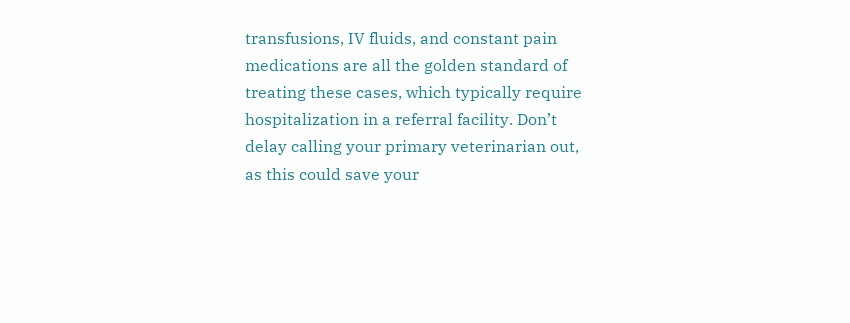transfusions, IV fluids, and constant pain medications are all the golden standard of treating these cases, which typically require hospitalization in a referral facility. Don’t delay calling your primary veterinarian out, as this could save your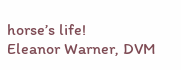horse’s life!
Eleanor Warner, DVM